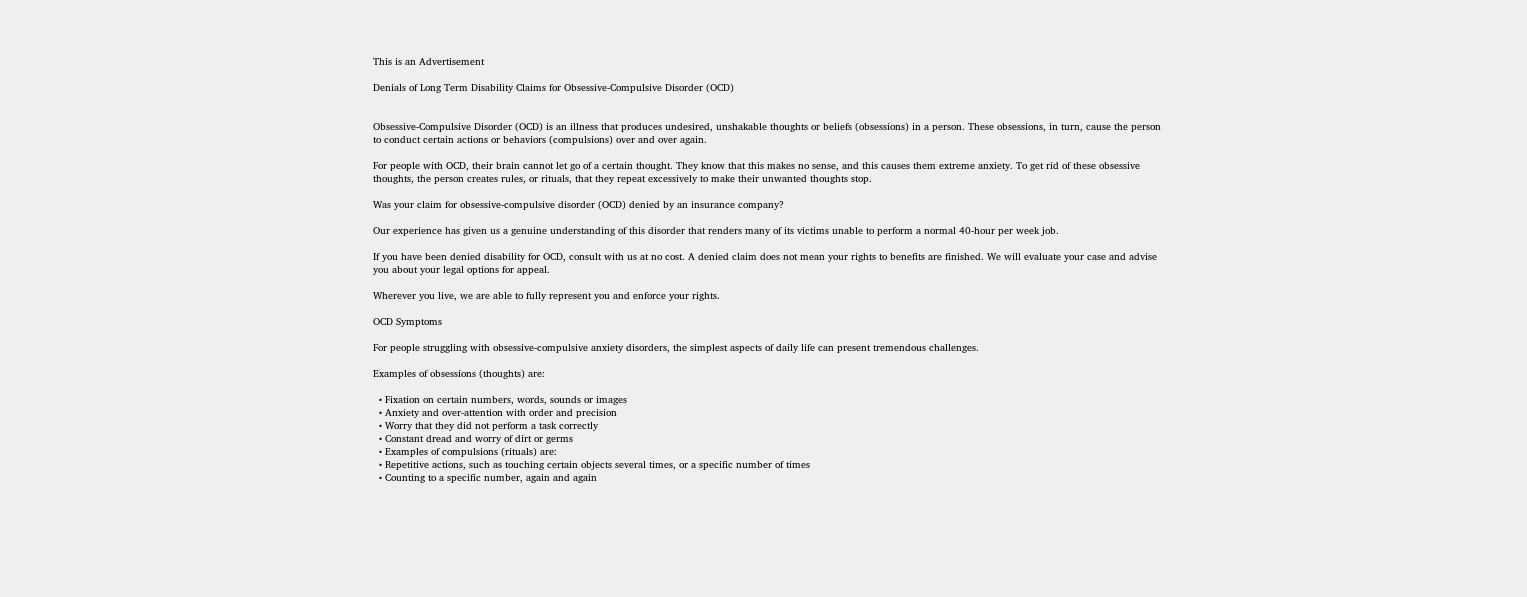This is an Advertisement

Denials of Long Term Disability Claims for Obsessive-Compulsive Disorder (OCD)


Obsessive-Compulsive Disorder (OCD) is an illness that produces undesired, unshakable thoughts or beliefs (obsessions) in a person. These obsessions, in turn, cause the person to conduct certain actions or behaviors (compulsions) over and over again.

For people with OCD, their brain cannot let go of a certain thought. They know that this makes no sense, and this causes them extreme anxiety. To get rid of these obsessive thoughts, the person creates rules, or rituals, that they repeat excessively to make their unwanted thoughts stop.

Was your claim for obsessive-compulsive disorder (OCD) denied by an insurance company?

Our experience has given us a genuine understanding of this disorder that renders many of its victims unable to perform a normal 40-hour per week job.

If you have been denied disability for OCD, consult with us at no cost. A denied claim does not mean your rights to benefits are finished. We will evaluate your case and advise you about your legal options for appeal.

Wherever you live, we are able to fully represent you and enforce your rights.

OCD Symptoms

For people struggling with obsessive-compulsive anxiety disorders, the simplest aspects of daily life can present tremendous challenges.

Examples of obsessions (thoughts) are:

  • Fixation on certain numbers, words, sounds or images
  • Anxiety and over-attention with order and precision
  • Worry that they did not perform a task correctly
  • Constant dread and worry of dirt or germs
  • Examples of compulsions (rituals) are:
  • Repetitive actions, such as touching certain objects several times, or a specific number of times
  • Counting to a specific number, again and again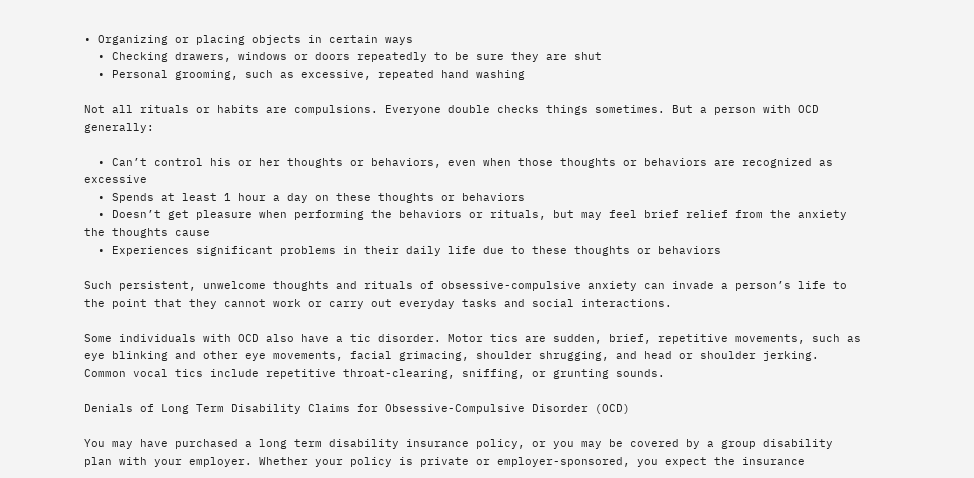• Organizing or placing objects in certain ways
  • Checking drawers, windows or doors repeatedly to be sure they are shut
  • Personal grooming, such as excessive, repeated hand washing

Not all rituals or habits are compulsions. Everyone double checks things sometimes. But a person with OCD generally:

  • Can’t control his or her thoughts or behaviors, even when those thoughts or behaviors are recognized as excessive
  • Spends at least 1 hour a day on these thoughts or behaviors
  • Doesn’t get pleasure when performing the behaviors or rituals, but may feel brief relief from the anxiety the thoughts cause
  • Experiences significant problems in their daily life due to these thoughts or behaviors

Such persistent, unwelcome thoughts and rituals of obsessive-compulsive anxiety can invade a person’s life to the point that they cannot work or carry out everyday tasks and social interactions.

Some individuals with OCD also have a tic disorder. Motor tics are sudden, brief, repetitive movements, such as eye blinking and other eye movements, facial grimacing, shoulder shrugging, and head or shoulder jerking. Common vocal tics include repetitive throat-clearing, sniffing, or grunting sounds.

Denials of Long Term Disability Claims for Obsessive-Compulsive Disorder (OCD)

You may have purchased a long term disability insurance policy, or you may be covered by a group disability plan with your employer. Whether your policy is private or employer-sponsored, you expect the insurance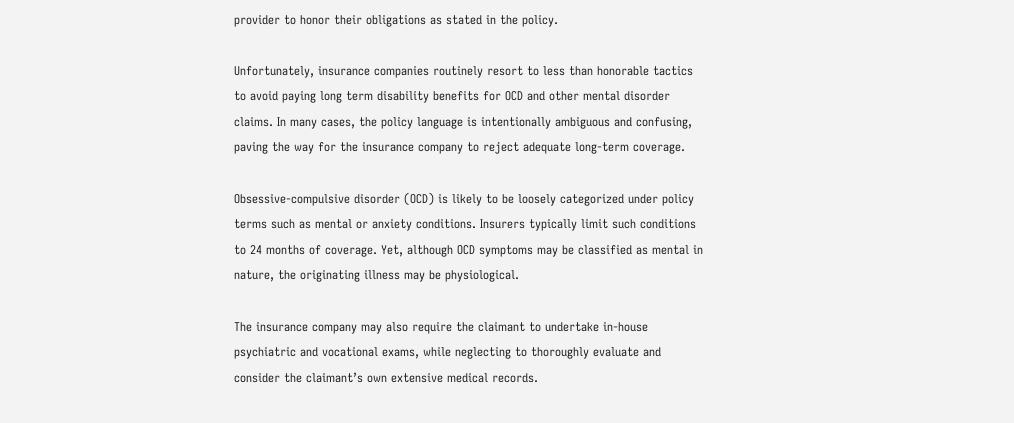provider to honor their obligations as stated in the policy.

Unfortunately, insurance companies routinely resort to less than honorable tactics to avoid paying long term disability benefits for OCD and other mental disorder claims. In many cases, the policy language is intentionally ambiguous and confusing, paving the way for the insurance company to reject adequate long-term coverage.

Obsessive-compulsive disorder (OCD) is likely to be loosely categorized under policy terms such as mental or anxiety conditions. Insurers typically limit such conditions to 24 months of coverage. Yet, although OCD symptoms may be classified as mental in nature, the originating illness may be physiological.

The insurance company may also require the claimant to undertake in-house psychiatric and vocational exams, while neglecting to thoroughly evaluate and consider the claimant’s own extensive medical records.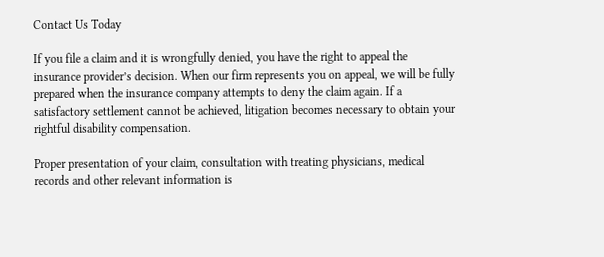Contact Us Today

If you file a claim and it is wrongfully denied, you have the right to appeal the insurance provider’s decision. When our firm represents you on appeal, we will be fully prepared when the insurance company attempts to deny the claim again. If a satisfactory settlement cannot be achieved, litigation becomes necessary to obtain your rightful disability compensation.

Proper presentation of your claim, consultation with treating physicians, medical records and other relevant information is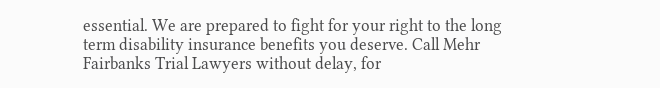essential. We are prepared to fight for your right to the long term disability insurance benefits you deserve. Call Mehr Fairbanks Trial Lawyers without delay, for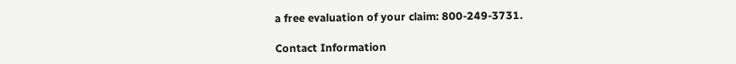a free evaluation of your claim: 800-249-3731.

Contact Information